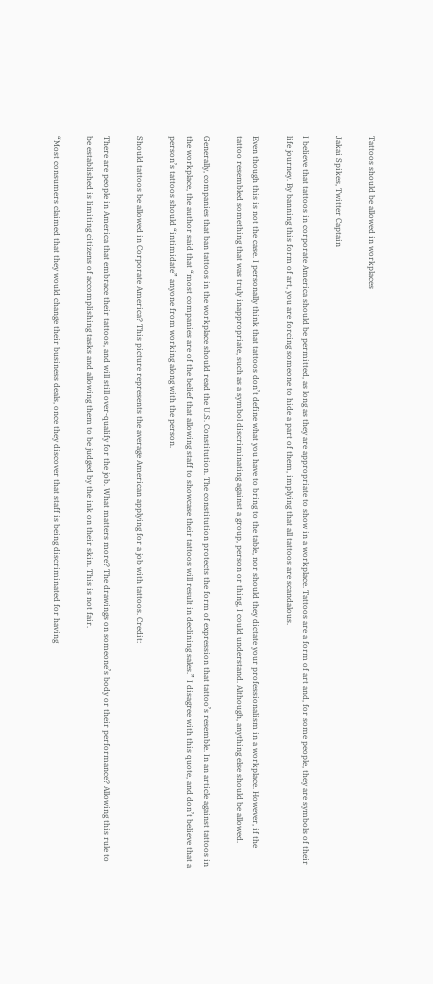Tattoos should be allowed in workplaces

Jakai Spikes, Twitter Captain

I believe that tattoos in corporate America should be permitted, as long as they are appropriate to show in a workplace. Tattoos are a form of art and, for some people, they are symbols of their life journey. By banning this form of art, you are forcing someone to hide a part of them, implying that all tattoos are scandalous.

Even though this is not the case. I personally think that tattoos don’t define what you have to bring to the table, nor should they dictate your professionalism in a workplace. However, if the tattoo resembled something that was truly inappropriate, such as a symbol discriminating against a group, person or thing, I could understand. Although, anything else should be allowed.

Generally, companies that ban tattoos in the workplace should read the U.S. Constitution. The constitution protects the form of expression that tattoo’s resemble. In an article against tattoos in the workplace, the author said that “most companies are of the belief that allowing staff to showcase their tattoos will result in declining sales.” I disagree with this quote, and don’t believe that a person’s tattoos should “intimidate” anyone from working along with the person.

Should tattoos be allowed in Corporate America? This picture represents the average American applying for a job with tattoos. Credit:

There are people in America that embrace their tattoos, and will still over-qualify for the job. What matters more? The drawings on someone’s body or their performance? Allowing this rule to be established is limiting citizens of accomplishing tasks and allowing them to be judged by the ink on their skin. This is not fair.

“Most consumers claimed that they would change their business deals, once they discover that staff is being discriminated for having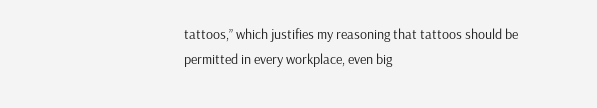tattoos,” which justifies my reasoning that tattoos should be permitted in every workplace, even big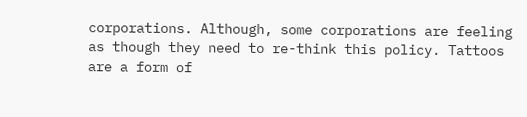corporations. Although, some corporations are feeling as though they need to re-think this policy. Tattoos are a form of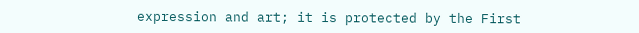expression and art; it is protected by the First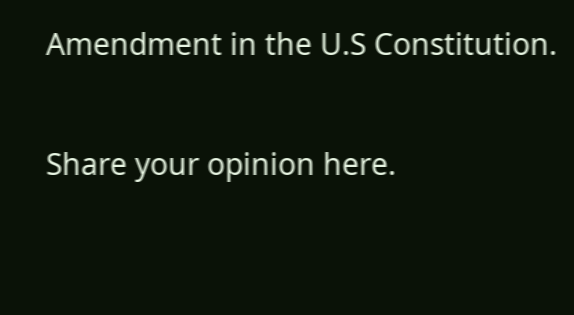Amendment in the U.S Constitution.

Share your opinion here.